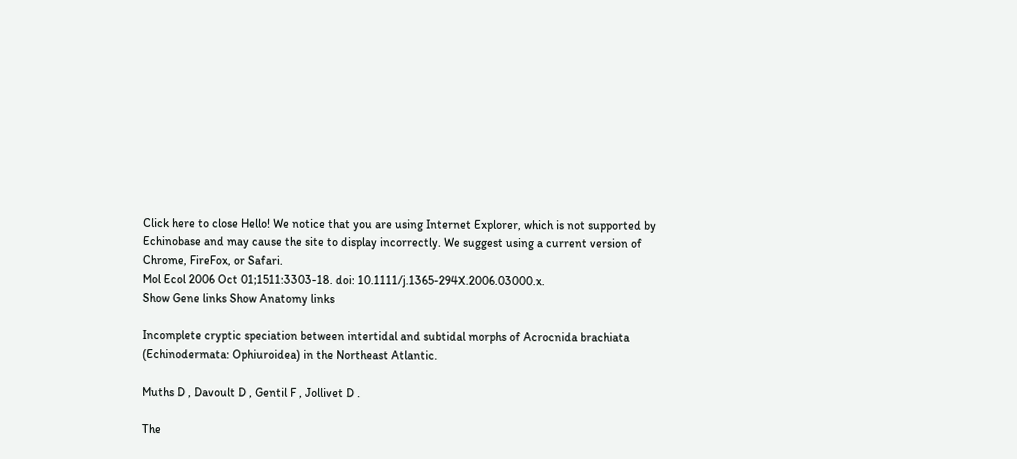Click here to close Hello! We notice that you are using Internet Explorer, which is not supported by Echinobase and may cause the site to display incorrectly. We suggest using a current version of Chrome, FireFox, or Safari.
Mol Ecol 2006 Oct 01;1511:3303-18. doi: 10.1111/j.1365-294X.2006.03000.x.
Show Gene links Show Anatomy links

Incomplete cryptic speciation between intertidal and subtidal morphs of Acrocnida brachiata (Echinodermata: Ophiuroidea) in the Northeast Atlantic.

Muths D , Davoult D , Gentil F , Jollivet D .

The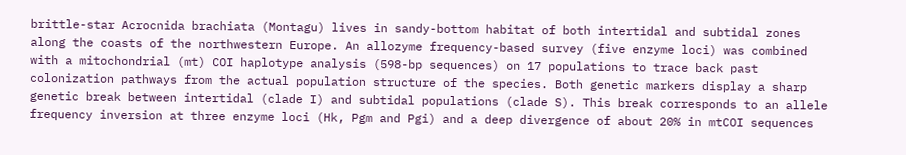brittle-star Acrocnida brachiata (Montagu) lives in sandy-bottom habitat of both intertidal and subtidal zones along the coasts of the northwestern Europe. An allozyme frequency-based survey (five enzyme loci) was combined with a mitochondrial (mt) COI haplotype analysis (598-bp sequences) on 17 populations to trace back past colonization pathways from the actual population structure of the species. Both genetic markers display a sharp genetic break between intertidal (clade I) and subtidal populations (clade S). This break corresponds to an allele frequency inversion at three enzyme loci (Hk, Pgm and Pgi) and a deep divergence of about 20% in mtCOI sequences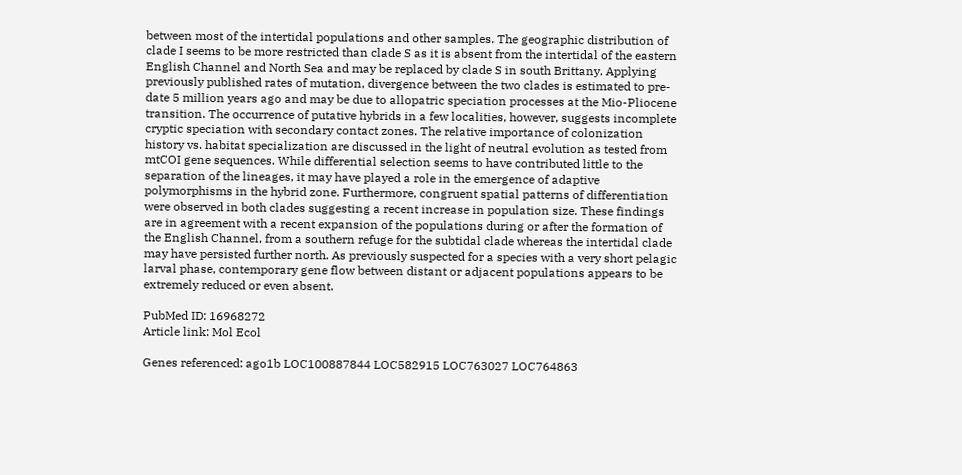between most of the intertidal populations and other samples. The geographic distribution of clade I seems to be more restricted than clade S as it is absent from the intertidal of the eastern English Channel and North Sea and may be replaced by clade S in south Brittany. Applying previously published rates of mutation, divergence between the two clades is estimated to pre-date 5 million years ago and may be due to allopatric speciation processes at the Mio-Pliocene transition. The occurrence of putative hybrids in a few localities, however, suggests incomplete cryptic speciation with secondary contact zones. The relative importance of colonization history vs. habitat specialization are discussed in the light of neutral evolution as tested from mtCOI gene sequences. While differential selection seems to have contributed little to the separation of the lineages, it may have played a role in the emergence of adaptive polymorphisms in the hybrid zone. Furthermore, congruent spatial patterns of differentiation were observed in both clades suggesting a recent increase in population size. These findings are in agreement with a recent expansion of the populations during or after the formation of the English Channel, from a southern refuge for the subtidal clade whereas the intertidal clade may have persisted further north. As previously suspected for a species with a very short pelagic larval phase, contemporary gene flow between distant or adjacent populations appears to be extremely reduced or even absent.

PubMed ID: 16968272
Article link: Mol Ecol

Genes referenced: ago1b LOC100887844 LOC582915 LOC763027 LOC764863